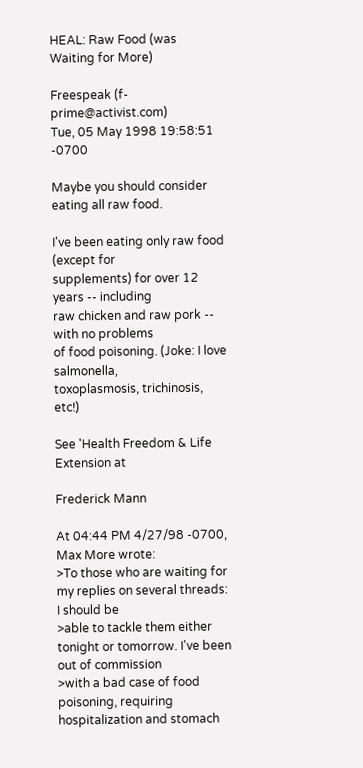HEAL: Raw Food (was Waiting for More)

Freespeak (f-prime@activist.com)
Tue, 05 May 1998 19:58:51 -0700

Maybe you should consider eating all raw food.

I've been eating only raw food (except for
supplements) for over 12 years -- including
raw chicken and raw pork -- with no problems
of food poisoning. (Joke: I love salmonella,
toxoplasmosis, trichinosis, etc!)

See 'Health Freedom & Life Extension at

Frederick Mann

At 04:44 PM 4/27/98 -0700, Max More wrote:
>To those who are waiting for my replies on several threads: I should be
>able to tackle them either tonight or tomorrow. I've been out of commission
>with a bad case of food poisoning, requiring hospitalization and stomach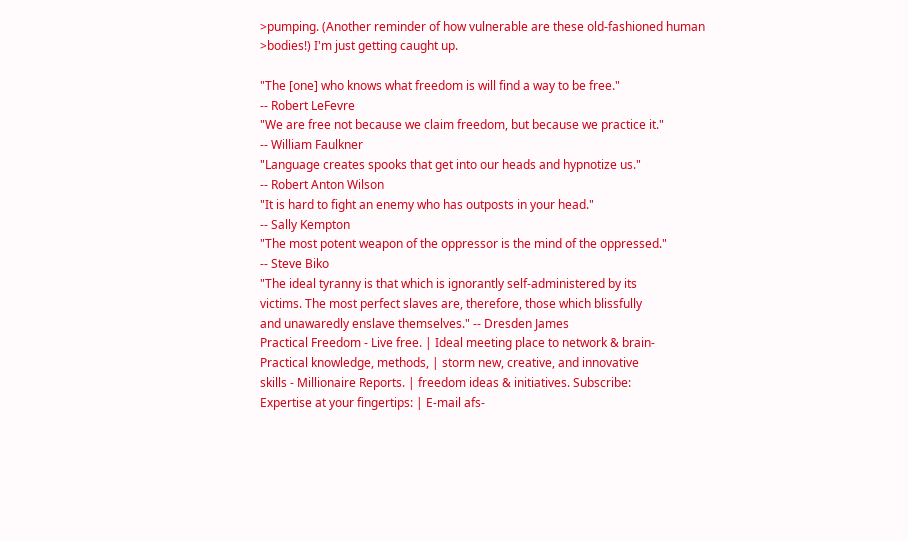>pumping. (Another reminder of how vulnerable are these old-fashioned human
>bodies!) I'm just getting caught up.

"The [one] who knows what freedom is will find a way to be free."
-- Robert LeFevre
"We are free not because we claim freedom, but because we practice it."
-- William Faulkner
"Language creates spooks that get into our heads and hypnotize us."
-- Robert Anton Wilson
"It is hard to fight an enemy who has outposts in your head."
-- Sally Kempton
"The most potent weapon of the oppressor is the mind of the oppressed."
-- Steve Biko
"The ideal tyranny is that which is ignorantly self-administered by its
victims. The most perfect slaves are, therefore, those which blissfully
and unawaredly enslave themselves." -- Dresden James
Practical Freedom - Live free. | Ideal meeting place to network & brain-
Practical knowledge, methods, | storm new, creative, and innovative
skills - Millionaire Reports. | freedom ideas & initiatives. Subscribe:
Expertise at your fingertips: | E-mail afs-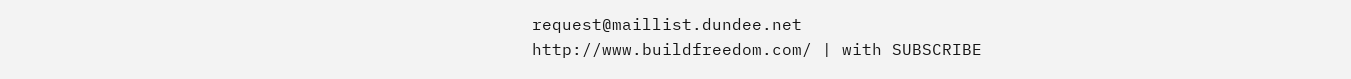request@maillist.dundee.net
http://www.buildfreedom.com/ | with SUBSCRIBE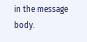in the message body.